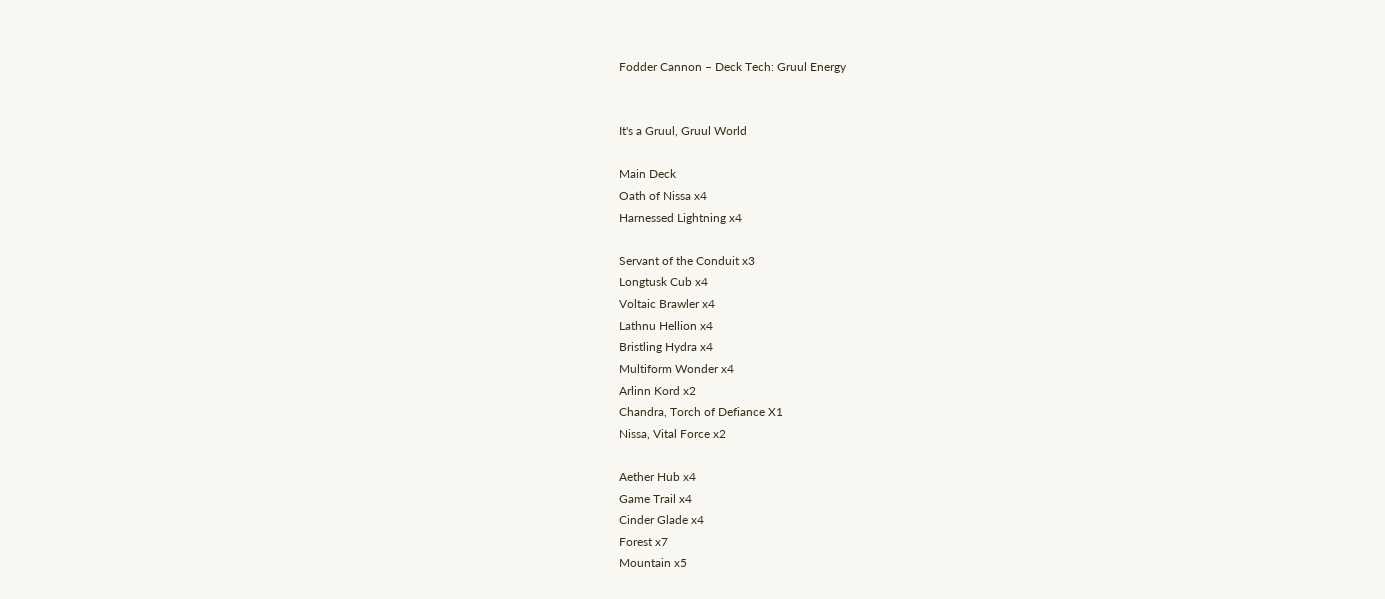Fodder Cannon – Deck Tech: Gruul Energy


It's a Gruul, Gruul World

Main Deck
Oath of Nissa x4
Harnessed Lightning x4

Servant of the Conduit x3
Longtusk Cub x4
Voltaic Brawler x4
Lathnu Hellion x4
Bristling Hydra x4
Multiform Wonder x4
Arlinn Kord x2
Chandra, Torch of Defiance X1
Nissa, Vital Force x2

Aether Hub x4
Game Trail x4
Cinder Glade x4
Forest x7
Mountain x5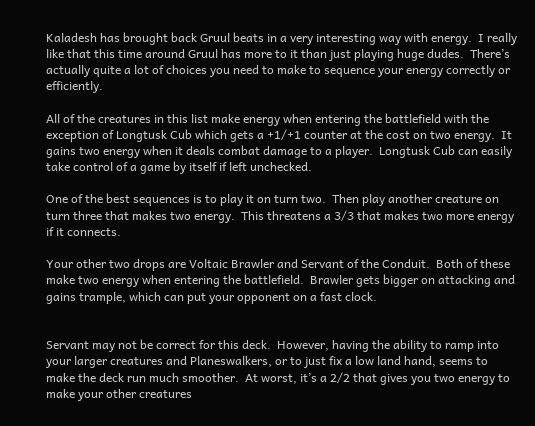Kaladesh has brought back Gruul beats in a very interesting way with energy.  I really like that this time around Gruul has more to it than just playing huge dudes.  There’s actually quite a lot of choices you need to make to sequence your energy correctly or efficiently.

All of the creatures in this list make energy when entering the battlefield with the exception of Longtusk Cub which gets a +1/+1 counter at the cost on two energy.  It gains two energy when it deals combat damage to a player.  Longtusk Cub can easily take control of a game by itself if left unchecked.

One of the best sequences is to play it on turn two.  Then play another creature on turn three that makes two energy.  This threatens a 3/3 that makes two more energy if it connects.

Your other two drops are Voltaic Brawler and Servant of the Conduit.  Both of these make two energy when entering the battlefield.  Brawler gets bigger on attacking and gains trample, which can put your opponent on a fast clock.


Servant may not be correct for this deck.  However, having the ability to ramp into your larger creatures and Planeswalkers, or to just fix a low land hand, seems to make the deck run much smoother.  At worst, it’s a 2/2 that gives you two energy to make your other creatures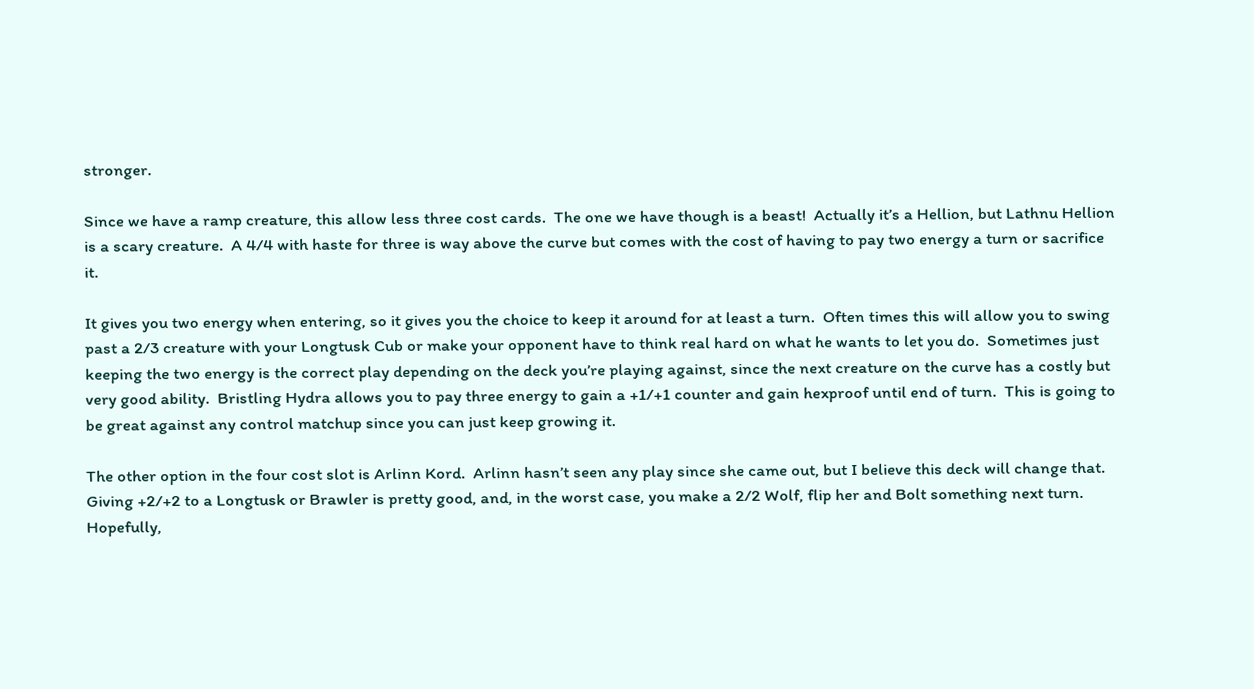stronger.

Since we have a ramp creature, this allow less three cost cards.  The one we have though is a beast!  Actually it’s a Hellion, but Lathnu Hellion is a scary creature.  A 4/4 with haste for three is way above the curve but comes with the cost of having to pay two energy a turn or sacrifice it.

It gives you two energy when entering, so it gives you the choice to keep it around for at least a turn.  Often times this will allow you to swing past a 2/3 creature with your Longtusk Cub or make your opponent have to think real hard on what he wants to let you do.  Sometimes just keeping the two energy is the correct play depending on the deck you’re playing against, since the next creature on the curve has a costly but very good ability.  Bristling Hydra allows you to pay three energy to gain a +1/+1 counter and gain hexproof until end of turn.  This is going to be great against any control matchup since you can just keep growing it.

The other option in the four cost slot is Arlinn Kord.  Arlinn hasn’t seen any play since she came out, but I believe this deck will change that.  Giving +2/+2 to a Longtusk or Brawler is pretty good, and, in the worst case, you make a 2/2 Wolf, flip her and Bolt something next turn. Hopefully,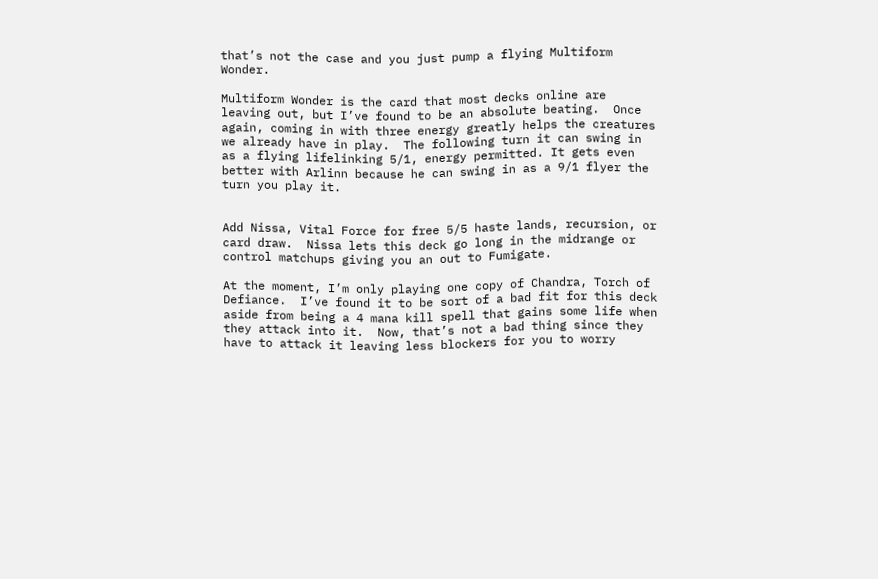that’s not the case and you just pump a flying Multiform Wonder.

Multiform Wonder is the card that most decks online are leaving out, but I’ve found to be an absolute beating.  Once again, coming in with three energy greatly helps the creatures we already have in play.  The following turn it can swing in as a flying lifelinking 5/1, energy permitted. It gets even better with Arlinn because he can swing in as a 9/1 flyer the turn you play it.


Add Nissa, Vital Force for free 5/5 haste lands, recursion, or card draw.  Nissa lets this deck go long in the midrange or control matchups giving you an out to Fumigate.

At the moment, I’m only playing one copy of Chandra, Torch of Defiance.  I’ve found it to be sort of a bad fit for this deck aside from being a 4 mana kill spell that gains some life when they attack into it.  Now, that’s not a bad thing since they have to attack it leaving less blockers for you to worry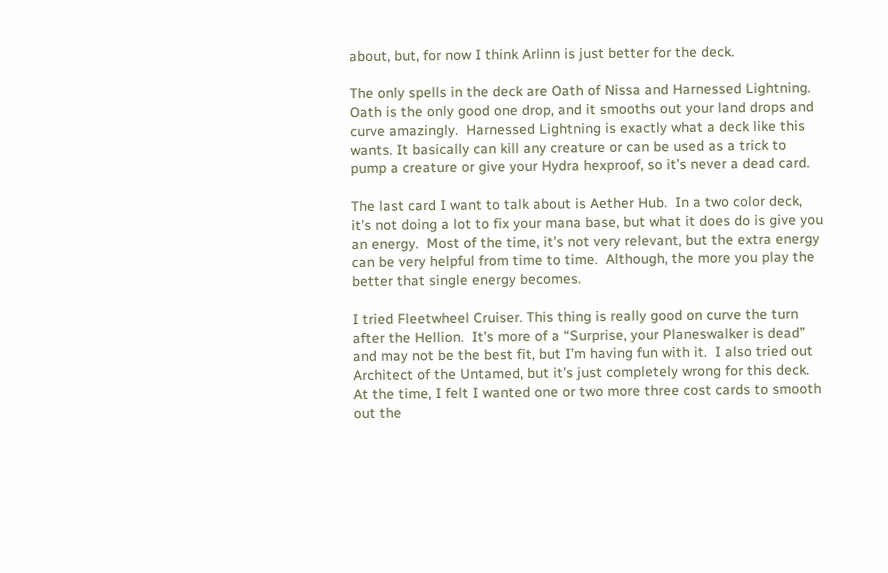about, but, for now I think Arlinn is just better for the deck.

The only spells in the deck are Oath of Nissa and Harnessed Lightning.  Oath is the only good one drop, and it smooths out your land drops and curve amazingly.  Harnessed Lightning is exactly what a deck like this wants. It basically can kill any creature or can be used as a trick to pump a creature or give your Hydra hexproof, so it’s never a dead card.

The last card I want to talk about is Aether Hub.  In a two color deck, it’s not doing a lot to fix your mana base, but what it does do is give you an energy.  Most of the time, it’s not very relevant, but the extra energy can be very helpful from time to time.  Although, the more you play the better that single energy becomes.

I tried Fleetwheel Cruiser. This thing is really good on curve the turn after the Hellion.  It’s more of a “Surprise, your Planeswalker is dead” and may not be the best fit, but I’m having fun with it.  I also tried out Architect of the Untamed, but it’s just completely wrong for this deck.  At the time, I felt I wanted one or two more three cost cards to smooth out the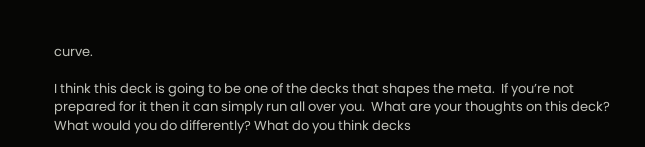curve.

I think this deck is going to be one of the decks that shapes the meta.  If you’re not prepared for it then it can simply run all over you.  What are your thoughts on this deck?  What would you do differently? What do you think decks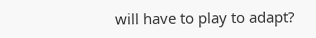will have to play to adapt?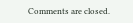Comments are closed.